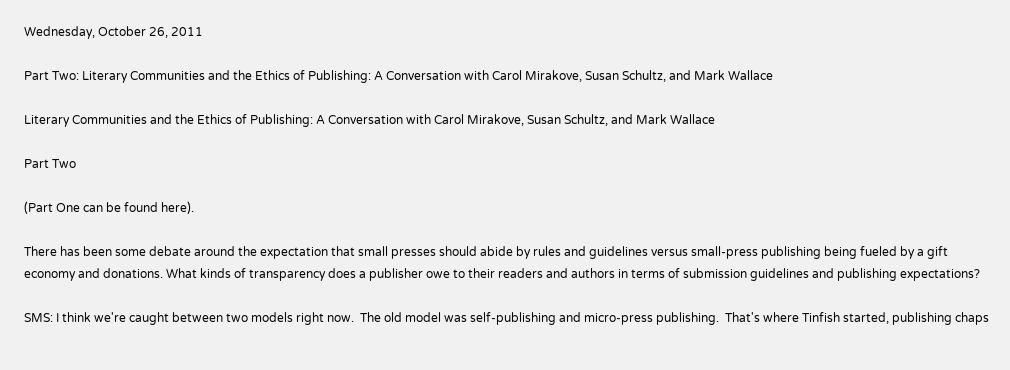Wednesday, October 26, 2011

Part Two: Literary Communities and the Ethics of Publishing: A Conversation with Carol Mirakove, Susan Schultz, and Mark Wallace

Literary Communities and the Ethics of Publishing: A Conversation with Carol Mirakove, Susan Schultz, and Mark Wallace

Part Two

(Part One can be found here).

There has been some debate around the expectation that small presses should abide by rules and guidelines versus small-press publishing being fueled by a gift economy and donations. What kinds of transparency does a publisher owe to their readers and authors in terms of submission guidelines and publishing expectations?

SMS: I think we're caught between two models right now.  The old model was self-publishing and micro-press publishing.  That's where Tinfish started, publishing chaps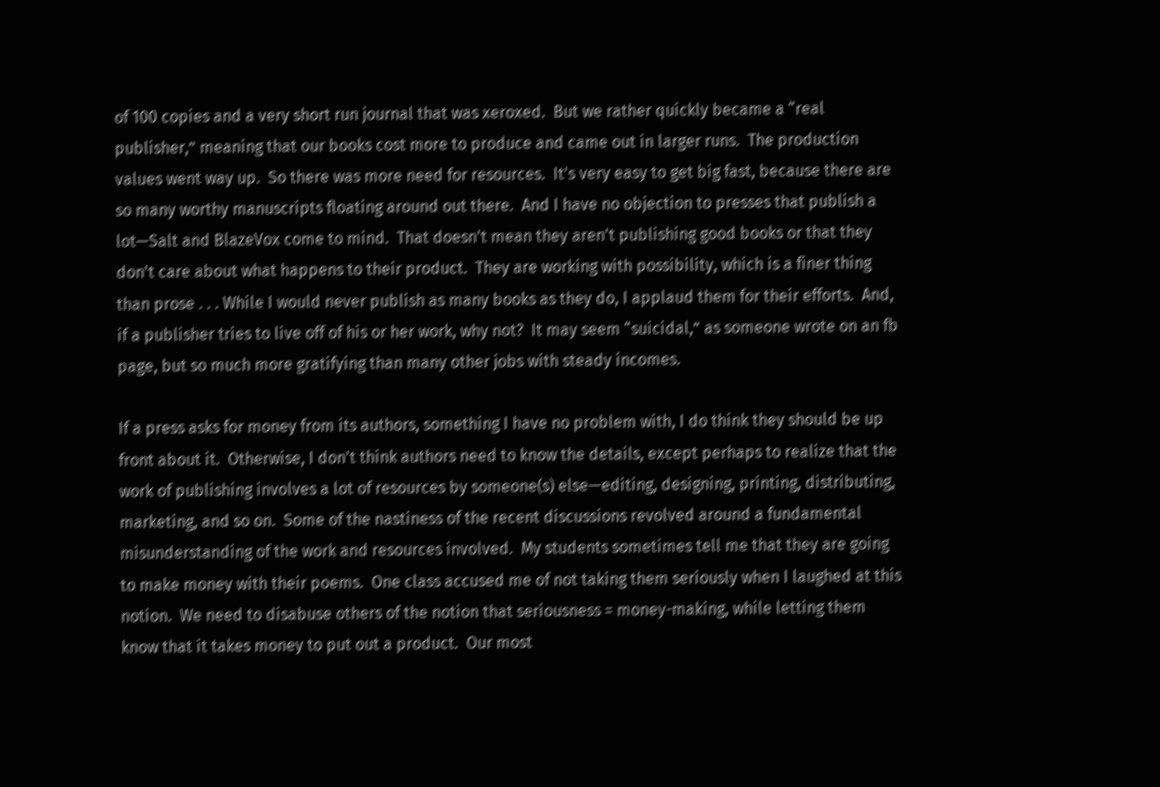of 100 copies and a very short run journal that was xeroxed.  But we rather quickly became a “real publisher,” meaning that our books cost more to produce and came out in larger runs.  The production values went way up.  So there was more need for resources.  It's very easy to get big fast, because there are so many worthy manuscripts floating around out there.  And I have no objection to presses that publish a lot—Salt and BlazeVox come to mind.  That doesn't mean they aren't publishing good books or that they don't care about what happens to their product.  They are working with possibility, which is a finer thing than prose . . . While I would never publish as many books as they do, I applaud them for their efforts.  And, if a publisher tries to live off of his or her work, why not?  It may seem “suicidal,” as someone wrote on an fb page, but so much more gratifying than many other jobs with steady incomes.

If a press asks for money from its authors, something I have no problem with, I do think they should be up front about it.  Otherwise, I don't think authors need to know the details, except perhaps to realize that the work of publishing involves a lot of resources by someone(s) else—editing, designing, printing, distributing, marketing, and so on.  Some of the nastiness of the recent discussions revolved around a fundamental misunderstanding of the work and resources involved.  My students sometimes tell me that they are going to make money with their poems.  One class accused me of not taking them seriously when I laughed at this notion.  We need to disabuse others of the notion that seriousness = money-making, while letting them know that it takes money to put out a product.  Our most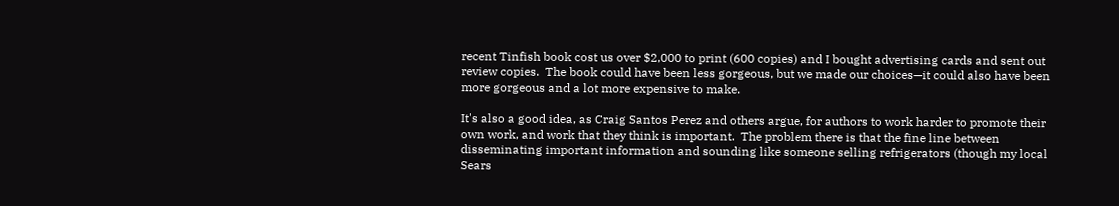recent Tinfish book cost us over $2,000 to print (600 copies) and I bought advertising cards and sent out review copies.  The book could have been less gorgeous, but we made our choices—it could also have been more gorgeous and a lot more expensive to make.

It's also a good idea, as Craig Santos Perez and others argue, for authors to work harder to promote their own work, and work that they think is important.  The problem there is that the fine line between disseminating important information and sounding like someone selling refrigerators (though my local Sears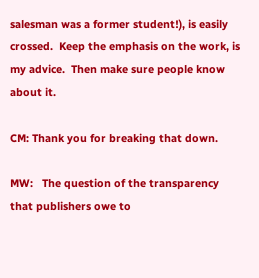salesman was a former student!), is easily crossed.  Keep the emphasis on the work, is my advice.  Then make sure people know about it.

CM: Thank you for breaking that down.

MW:   The question of the transparency that publishers owe to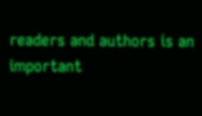readers and authors is an important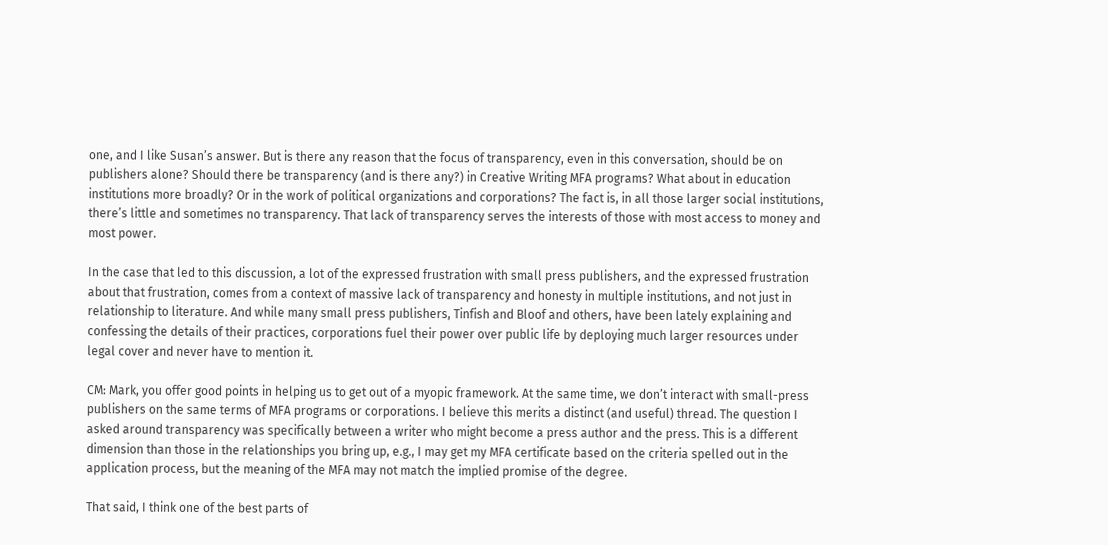one, and I like Susan’s answer. But is there any reason that the focus of transparency, even in this conversation, should be on publishers alone? Should there be transparency (and is there any?) in Creative Writing MFA programs? What about in education institutions more broadly? Or in the work of political organizations and corporations? The fact is, in all those larger social institutions, there’s little and sometimes no transparency. That lack of transparency serves the interests of those with most access to money and most power.

In the case that led to this discussion, a lot of the expressed frustration with small press publishers, and the expressed frustration about that frustration, comes from a context of massive lack of transparency and honesty in multiple institutions, and not just in relationship to literature. And while many small press publishers, Tinfish and Bloof and others, have been lately explaining and confessing the details of their practices, corporations fuel their power over public life by deploying much larger resources under legal cover and never have to mention it.

CM: Mark, you offer good points in helping us to get out of a myopic framework. At the same time, we don’t interact with small-press publishers on the same terms of MFA programs or corporations. I believe this merits a distinct (and useful) thread. The question I asked around transparency was specifically between a writer who might become a press author and the press. This is a different dimension than those in the relationships you bring up, e.g., I may get my MFA certificate based on the criteria spelled out in the application process, but the meaning of the MFA may not match the implied promise of the degree.

That said, I think one of the best parts of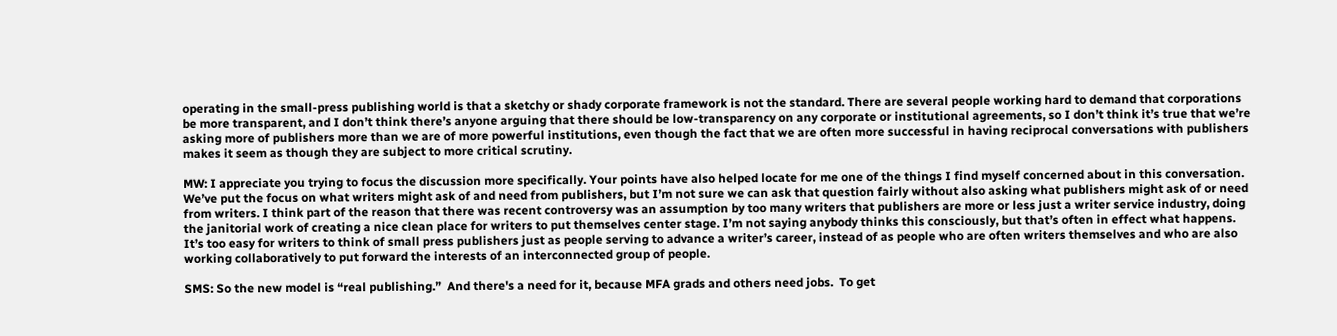operating in the small-press publishing world is that a sketchy or shady corporate framework is not the standard. There are several people working hard to demand that corporations be more transparent, and I don’t think there’s anyone arguing that there should be low-transparency on any corporate or institutional agreements, so I don’t think it’s true that we’re asking more of publishers more than we are of more powerful institutions, even though the fact that we are often more successful in having reciprocal conversations with publishers makes it seem as though they are subject to more critical scrutiny.

MW: I appreciate you trying to focus the discussion more specifically. Your points have also helped locate for me one of the things I find myself concerned about in this conversation. We’ve put the focus on what writers might ask of and need from publishers, but I’m not sure we can ask that question fairly without also asking what publishers might ask of or need from writers. I think part of the reason that there was recent controversy was an assumption by too many writers that publishers are more or less just a writer service industry, doing the janitorial work of creating a nice clean place for writers to put themselves center stage. I’m not saying anybody thinks this consciously, but that’s often in effect what happens. It’s too easy for writers to think of small press publishers just as people serving to advance a writer’s career, instead of as people who are often writers themselves and who are also working collaboratively to put forward the interests of an interconnected group of people.

SMS: So the new model is “real publishing.”  And there's a need for it, because MFA grads and others need jobs.  To get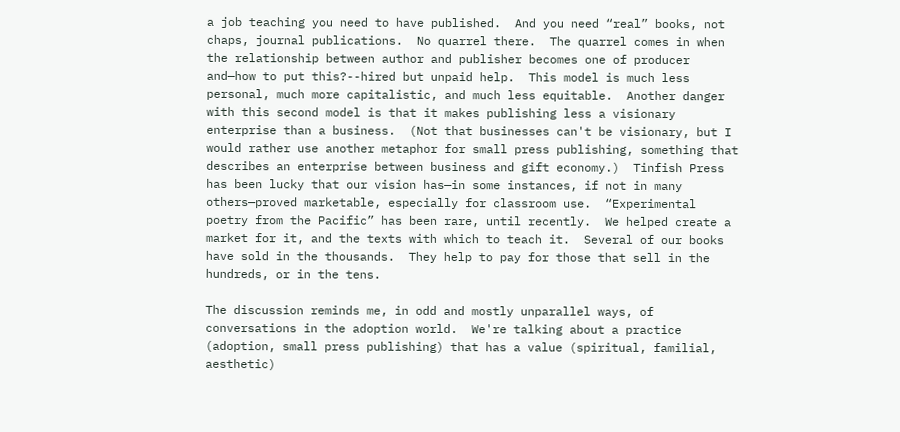a job teaching you need to have published.  And you need “real” books, not chaps, journal publications.  No quarrel there.  The quarrel comes in when the relationship between author and publisher becomes one of producer and—how to put this?--hired but unpaid help.  This model is much less personal, much more capitalistic, and much less equitable.  Another danger with this second model is that it makes publishing less a visionary enterprise than a business.  (Not that businesses can't be visionary, but I would rather use another metaphor for small press publishing, something that describes an enterprise between business and gift economy.)  Tinfish Press has been lucky that our vision has—in some instances, if not in many others—proved marketable, especially for classroom use.  “Experimental poetry from the Pacific” has been rare, until recently.  We helped create a market for it, and the texts with which to teach it.  Several of our books have sold in the thousands.  They help to pay for those that sell in the hundreds, or in the tens.

The discussion reminds me, in odd and mostly unparallel ways, of conversations in the adoption world.  We're talking about a practice (adoption, small press publishing) that has a value (spiritual, familial, aesthetic)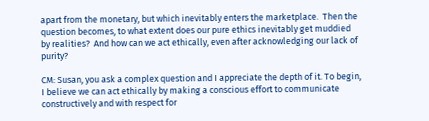apart from the monetary, but which inevitably enters the marketplace.  Then the question becomes, to what extent does our pure ethics inevitably get muddied by realities?  And how can we act ethically, even after acknowledging our lack of purity?

CM: Susan, you ask a complex question and I appreciate the depth of it. To begin, I believe we can act ethically by making a conscious effort to communicate constructively and with respect for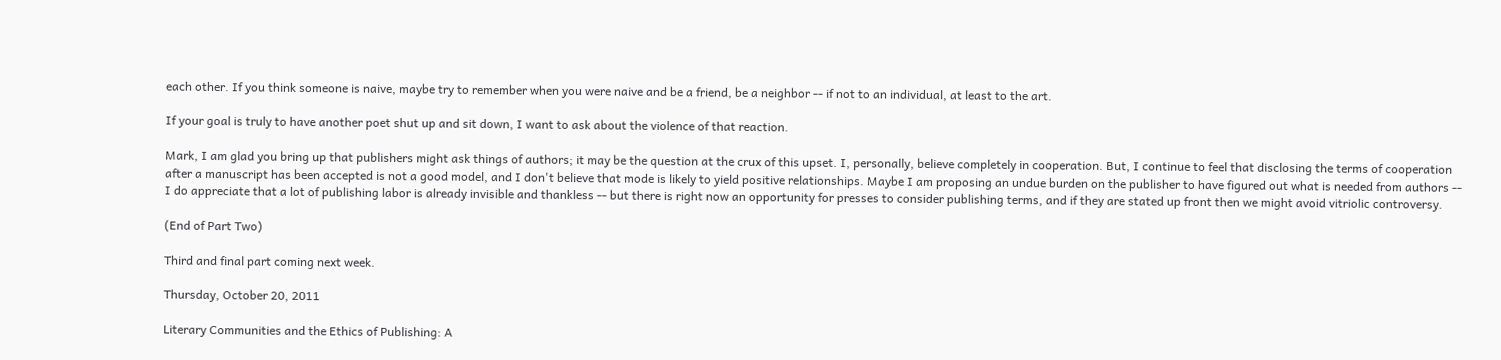each other. If you think someone is naive, maybe try to remember when you were naive and be a friend, be a neighbor -- if not to an individual, at least to the art.

If your goal is truly to have another poet shut up and sit down, I want to ask about the violence of that reaction.

Mark, I am glad you bring up that publishers might ask things of authors; it may be the question at the crux of this upset. I, personally, believe completely in cooperation. But, I continue to feel that disclosing the terms of cooperation after a manuscript has been accepted is not a good model, and I don't believe that mode is likely to yield positive relationships. Maybe I am proposing an undue burden on the publisher to have figured out what is needed from authors -- I do appreciate that a lot of publishing labor is already invisible and thankless -- but there is right now an opportunity for presses to consider publishing terms, and if they are stated up front then we might avoid vitriolic controversy.

(End of Part Two)

Third and final part coming next week.

Thursday, October 20, 2011

Literary Communities and the Ethics of Publishing: A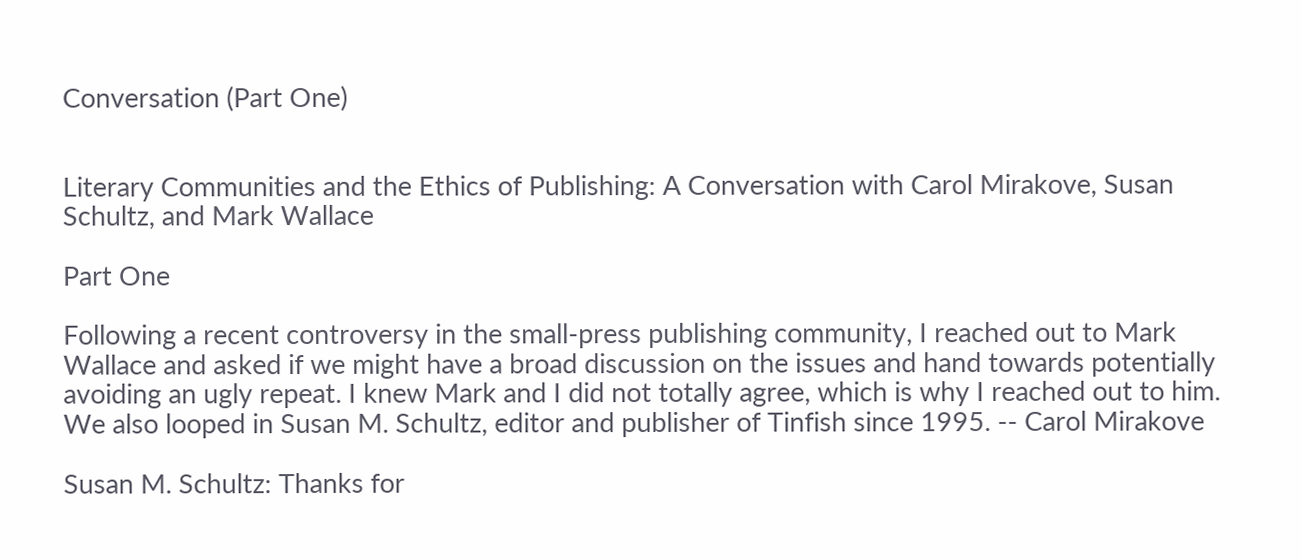Conversation (Part One)


Literary Communities and the Ethics of Publishing: A Conversation with Carol Mirakove, Susan Schultz, and Mark Wallace

Part One

Following a recent controversy in the small-press publishing community, I reached out to Mark Wallace and asked if we might have a broad discussion on the issues and hand towards potentially avoiding an ugly repeat. I knew Mark and I did not totally agree, which is why I reached out to him. We also looped in Susan M. Schultz, editor and publisher of Tinfish since 1995. -- Carol Mirakove

Susan M. Schultz: Thanks for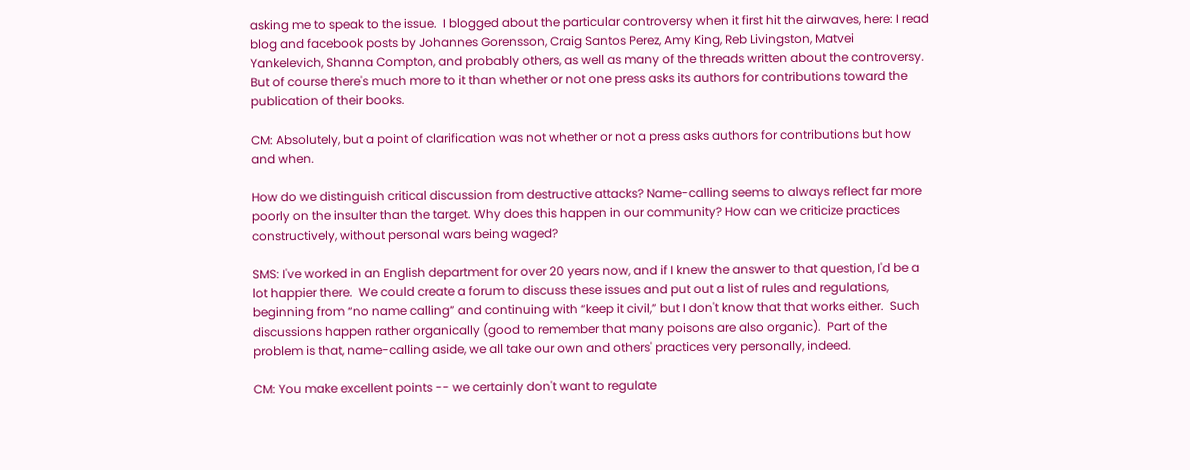asking me to speak to the issue.  I blogged about the particular controversy when it first hit the airwaves, here: I read blog and facebook posts by Johannes Gorensson, Craig Santos Perez, Amy King, Reb Livingston, Matvei Yankelevich, Shanna Compton, and probably others, as well as many of the threads written about the controversy.  But of course there's much more to it than whether or not one press asks its authors for contributions toward the publication of their books.

CM: Absolutely, but a point of clarification was not whether or not a press asks authors for contributions but how and when.

How do we distinguish critical discussion from destructive attacks? Name-calling seems to always reflect far more poorly on the insulter than the target. Why does this happen in our community? How can we criticize practices constructively, without personal wars being waged?

SMS: I've worked in an English department for over 20 years now, and if I knew the answer to that question, I'd be a lot happier there.  We could create a forum to discuss these issues and put out a list of rules and regulations, beginning from “no name calling” and continuing with “keep it civil,” but I don't know that that works either.  Such discussions happen rather organically (good to remember that many poisons are also organic).  Part of the problem is that, name-calling aside, we all take our own and others' practices very personally, indeed.

CM: You make excellent points -- we certainly don't want to regulate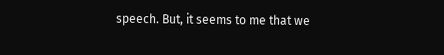speech. But, it seems to me that we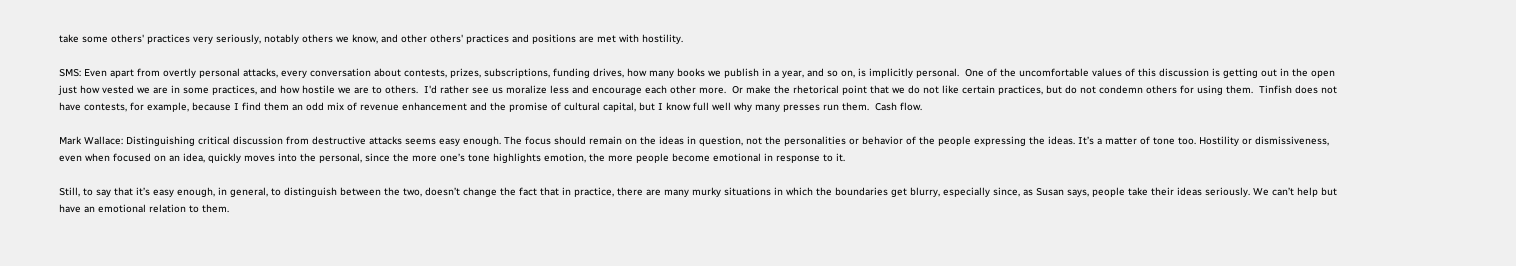take some others' practices very seriously, notably others we know, and other others' practices and positions are met with hostility.

SMS: Even apart from overtly personal attacks, every conversation about contests, prizes, subscriptions, funding drives, how many books we publish in a year, and so on, is implicitly personal.  One of the uncomfortable values of this discussion is getting out in the open just how vested we are in some practices, and how hostile we are to others.  I'd rather see us moralize less and encourage each other more.  Or make the rhetorical point that we do not like certain practices, but do not condemn others for using them.  Tinfish does not have contests, for example, because I find them an odd mix of revenue enhancement and the promise of cultural capital, but I know full well why many presses run them.  Cash flow.

Mark Wallace: Distinguishing critical discussion from destructive attacks seems easy enough. The focus should remain on the ideas in question, not the personalities or behavior of the people expressing the ideas. It’s a matter of tone too. Hostility or dismissiveness, even when focused on an idea, quickly moves into the personal, since the more one’s tone highlights emotion, the more people become emotional in response to it.

Still, to say that it’s easy enough, in general, to distinguish between the two, doesn’t change the fact that in practice, there are many murky situations in which the boundaries get blurry, especially since, as Susan says, people take their ideas seriously. We can’t help but have an emotional relation to them.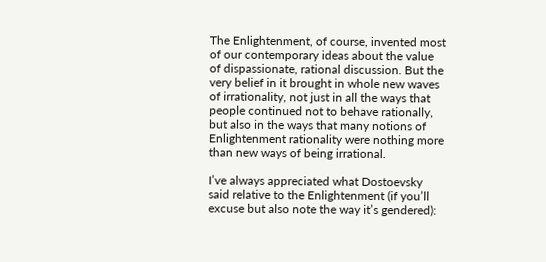The Enlightenment, of course, invented most of our contemporary ideas about the value of dispassionate, rational discussion. But the very belief in it brought in whole new waves of irrationality, not just in all the ways that people continued not to behave rationally, but also in the ways that many notions of Enlightenment rationality were nothing more than new ways of being irrational.

I’ve always appreciated what Dostoevsky said relative to the Enlightenment (if you’ll excuse but also note the way it’s gendered):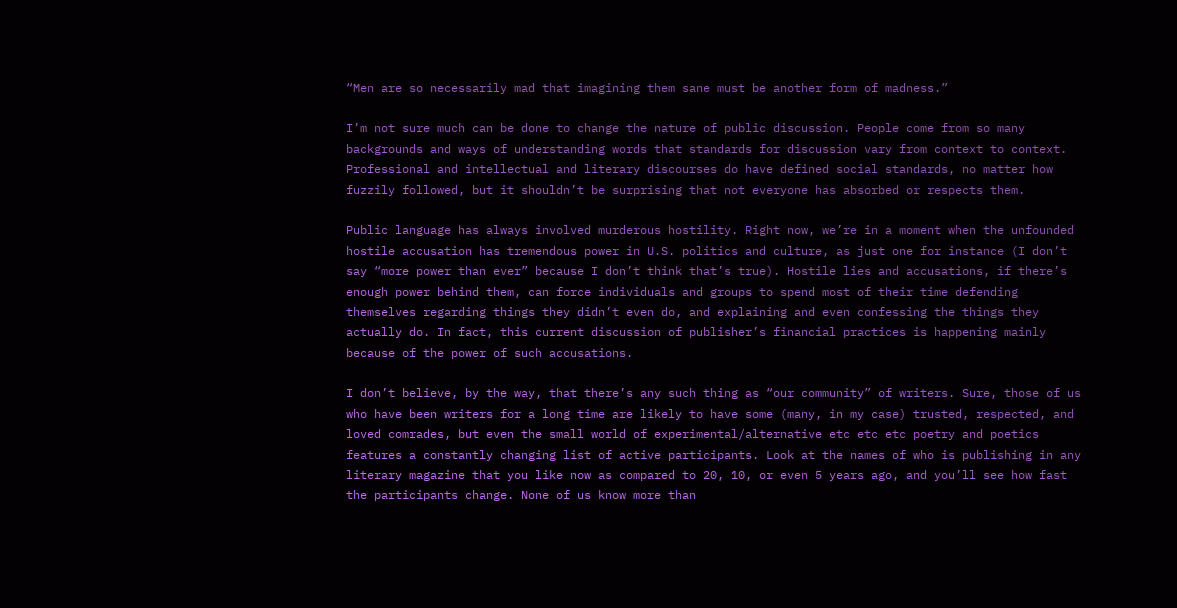“Men are so necessarily mad that imagining them sane must be another form of madness.”

I’m not sure much can be done to change the nature of public discussion. People come from so many backgrounds and ways of understanding words that standards for discussion vary from context to context. Professional and intellectual and literary discourses do have defined social standards, no matter how fuzzily followed, but it shouldn’t be surprising that not everyone has absorbed or respects them.

Public language has always involved murderous hostility. Right now, we’re in a moment when the unfounded hostile accusation has tremendous power in U.S. politics and culture, as just one for instance (I don’t say “more power than ever” because I don’t think that’s true). Hostile lies and accusations, if there’s enough power behind them, can force individuals and groups to spend most of their time defending themselves regarding things they didn’t even do, and explaining and even confessing the things they actually do. In fact, this current discussion of publisher’s financial practices is happening mainly because of the power of such accusations.

I don’t believe, by the way, that there’s any such thing as “our community” of writers. Sure, those of us who have been writers for a long time are likely to have some (many, in my case) trusted, respected, and  loved comrades, but even the small world of experimental/alternative etc etc etc poetry and poetics features a constantly changing list of active participants. Look at the names of who is publishing in any literary magazine that you like now as compared to 20, 10, or even 5 years ago, and you’ll see how fast the participants change. None of us know more than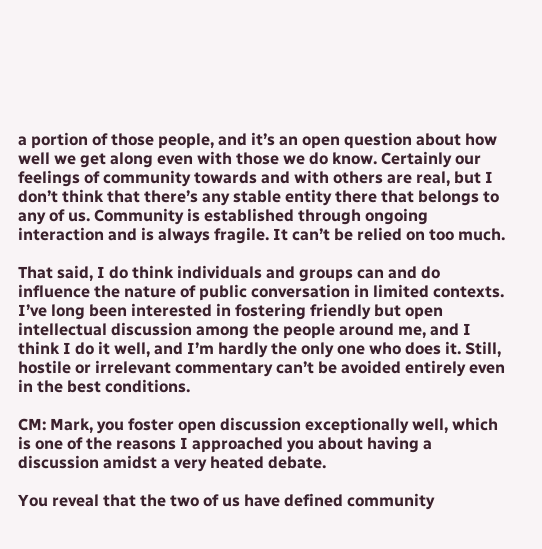a portion of those people, and it’s an open question about how well we get along even with those we do know. Certainly our feelings of community towards and with others are real, but I don’t think that there’s any stable entity there that belongs to any of us. Community is established through ongoing interaction and is always fragile. It can’t be relied on too much.

That said, I do think individuals and groups can and do influence the nature of public conversation in limited contexts. I’ve long been interested in fostering friendly but open intellectual discussion among the people around me, and I think I do it well, and I’m hardly the only one who does it. Still, hostile or irrelevant commentary can’t be avoided entirely even in the best conditions.

CM: Mark, you foster open discussion exceptionally well, which is one of the reasons I approached you about having a discussion amidst a very heated debate.

You reveal that the two of us have defined community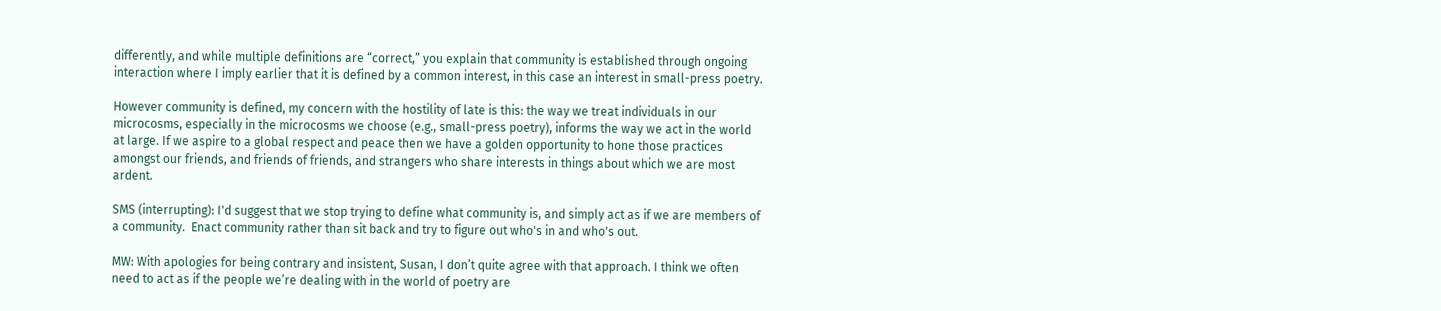differently, and while multiple definitions are “correct,” you explain that community is established through ongoing interaction where I imply earlier that it is defined by a common interest, in this case an interest in small-press poetry.

However community is defined, my concern with the hostility of late is this: the way we treat individuals in our microcosms, especially in the microcosms we choose (e.g., small-press poetry), informs the way we act in the world at large. If we aspire to a global respect and peace then we have a golden opportunity to hone those practices amongst our friends, and friends of friends, and strangers who share interests in things about which we are most ardent.

SMS (interrupting): I'd suggest that we stop trying to define what community is, and simply act as if we are members of a community.  Enact community rather than sit back and try to figure out who's in and who's out.

MW: With apologies for being contrary and insistent, Susan, I don’t quite agree with that approach. I think we often need to act as if the people we’re dealing with in the world of poetry are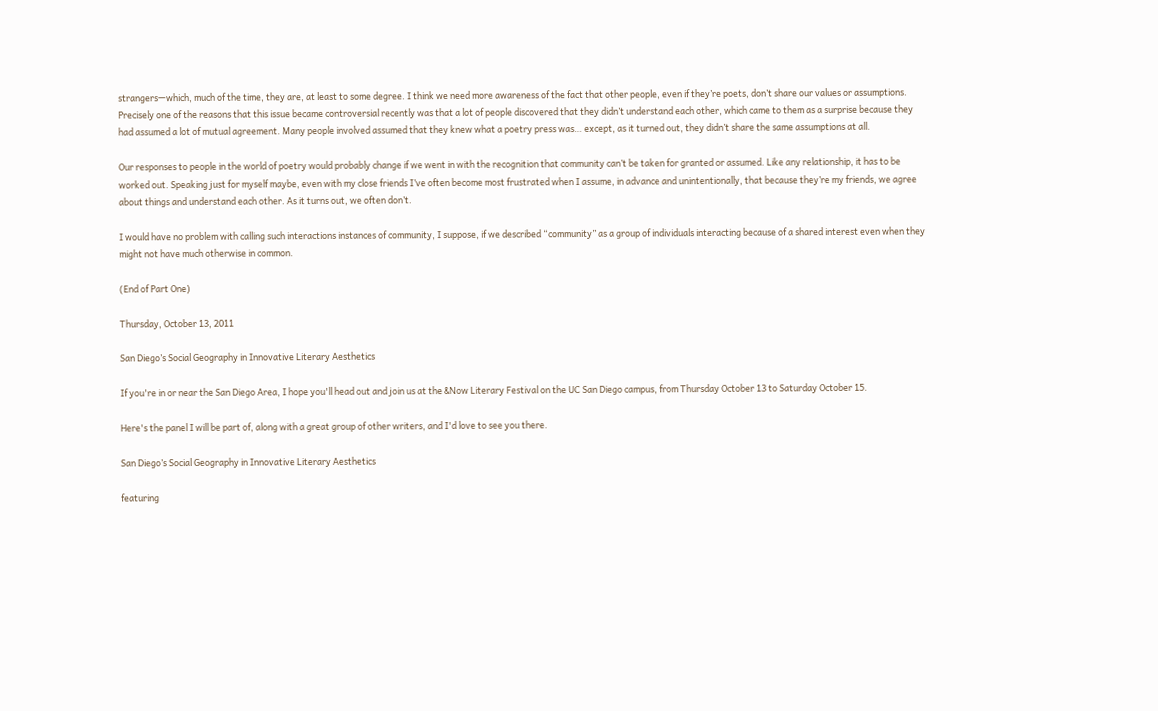strangers—which, much of the time, they are, at least to some degree. I think we need more awareness of the fact that other people, even if they’re poets, don’t share our values or assumptions. Precisely one of the reasons that this issue became controversial recently was that a lot of people discovered that they didn’t understand each other, which came to them as a surprise because they had assumed a lot of mutual agreement. Many people involved assumed that they knew what a poetry press was… except, as it turned out, they didn’t share the same assumptions at all.

Our responses to people in the world of poetry would probably change if we went in with the recognition that community can’t be taken for granted or assumed. Like any relationship, it has to be worked out. Speaking just for myself maybe, even with my close friends I’ve often become most frustrated when I assume, in advance and unintentionally, that because they’re my friends, we agree about things and understand each other. As it turns out, we often don’t.

I would have no problem with calling such interactions instances of community, I suppose, if we described “community” as a group of individuals interacting because of a shared interest even when they might not have much otherwise in common.

(End of Part One)

Thursday, October 13, 2011

San Diego’s Social Geography in Innovative Literary Aesthetics

If you're in or near the San Diego Area, I hope you'll head out and join us at the &Now Literary Festival on the UC San Diego campus, from Thursday October 13 to Saturday October 15.

Here's the panel I will be part of, along with a great group of other writers, and I'd love to see you there.

San Diego’s Social Geography in Innovative Literary Aesthetics

featuring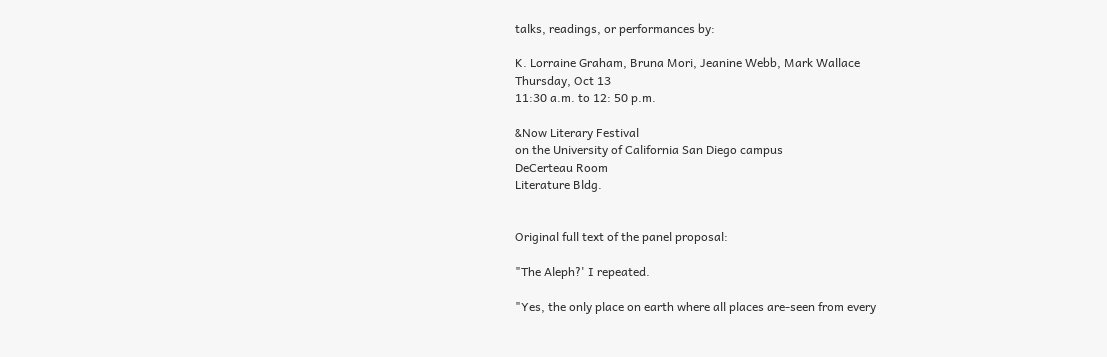talks, readings, or performances by:

K. Lorraine Graham, Bruna Mori, Jeanine Webb, Mark Wallace
Thursday, Oct 13
11:30 a.m. to 12: 50 p.m.

&Now Literary Festival
on the University of California San Diego campus
DeCerteau Room
Literature Bldg.


Original full text of the panel proposal:

"The Aleph?' I repeated.

"Yes, the only place on earth where all places are-seen from every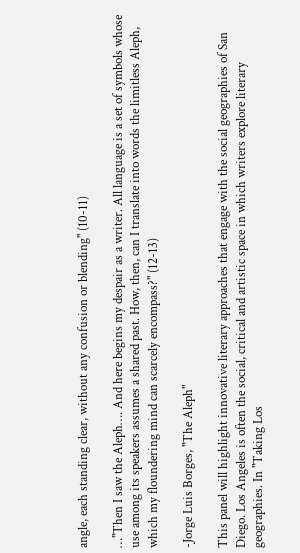angle, each standing clear, without any confusion or blending" (10-11)

…"Then I saw the Aleph…. And here begins my despair as a writer. All language is a set of symbols whose use among its speakers assumes a shared past. How, then, can I translate into words the limitless Aleph, which my floundering mind can scarcely encompass?" (12-13)

-Jorge Luis Borges, "The Aleph"

This panel will highlight innovative literary approaches that engage with the social geographies of San Diego. Los Angeles is often the social, critical and artistic space in which writers explore literary geographies. In "Taking Los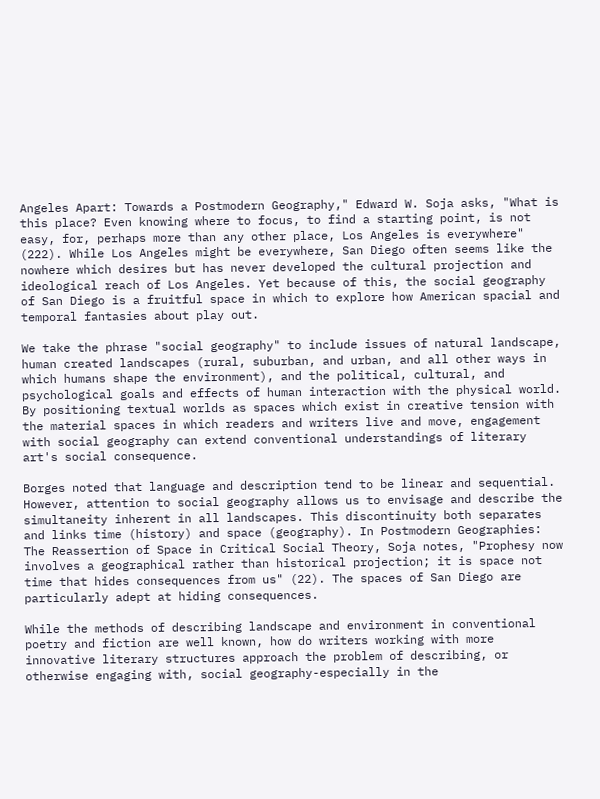Angeles Apart: Towards a Postmodern Geography," Edward W. Soja asks, "What is this place? Even knowing where to focus, to find a starting point, is not easy, for, perhaps more than any other place, Los Angeles is everywhere" (222). While Los Angeles might be everywhere, San Diego often seems like the nowhere which desires but has never developed the cultural projection and ideological reach of Los Angeles. Yet because of this, the social geography of San Diego is a fruitful space in which to explore how American spacial and temporal fantasies about play out.

We take the phrase "social geography" to include issues of natural landscape, human created landscapes (rural, suburban, and urban, and all other ways in which humans shape the environment), and the political, cultural, and psychological goals and effects of human interaction with the physical world. By positioning textual worlds as spaces which exist in creative tension with the material spaces in which readers and writers live and move, engagement with social geography can extend conventional understandings of literary art's social consequence.

Borges noted that language and description tend to be linear and sequential. However, attention to social geography allows us to envisage and describe the simultaneity inherent in all landscapes. This discontinuity both separates and links time (history) and space (geography). In Postmodern Geographies: The Reassertion of Space in Critical Social Theory, Soja notes, "Prophesy now involves a geographical rather than historical projection; it is space not time that hides consequences from us" (22). The spaces of San Diego are particularly adept at hiding consequences.

While the methods of describing landscape and environment in conventional poetry and fiction are well known, how do writers working with more innovative literary structures approach the problem of describing, or otherwise engaging with, social geography-especially in the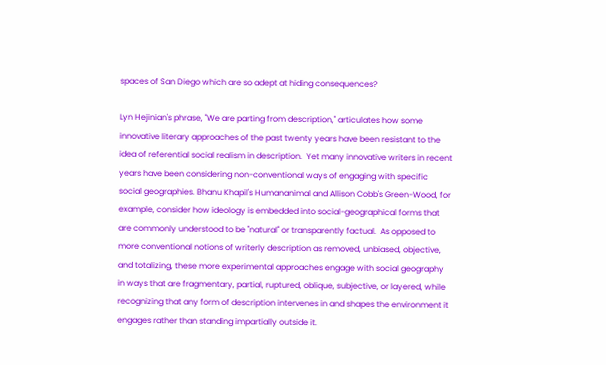spaces of San Diego which are so adept at hiding consequences?

Lyn Hejinian's phrase, "We are parting from description," articulates how some innovative literary approaches of the past twenty years have been resistant to the idea of referential social realism in description.  Yet many innovative writers in recent years have been considering non-conventional ways of engaging with specific social geographies. Bhanu Khapil's Humananimal and Allison Cobb's Green-Wood, for example, consider how ideology is embedded into social-geographical forms that are commonly understood to be "natural" or transparently factual.  As opposed to more conventional notions of writerly description as removed, unbiased, objective, and totalizing, these more experimental approaches engage with social geography in ways that are fragmentary, partial, ruptured, oblique, subjective, or layered, while recognizing that any form of description intervenes in and shapes the environment it engages rather than standing impartially outside it.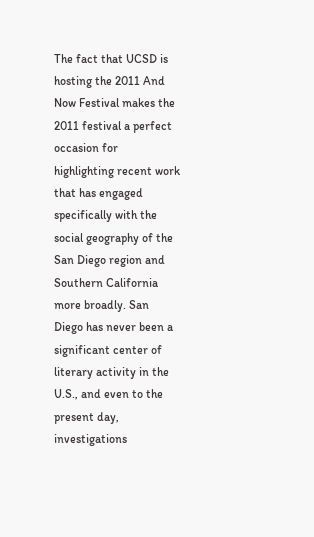The fact that UCSD is hosting the 2011 And Now Festival makes the 2011 festival a perfect occasion for highlighting recent work that has engaged specifically with the social geography of the San Diego region and Southern California more broadly. San Diego has never been a significant center of literary activity in the U.S., and even to the present day, investigations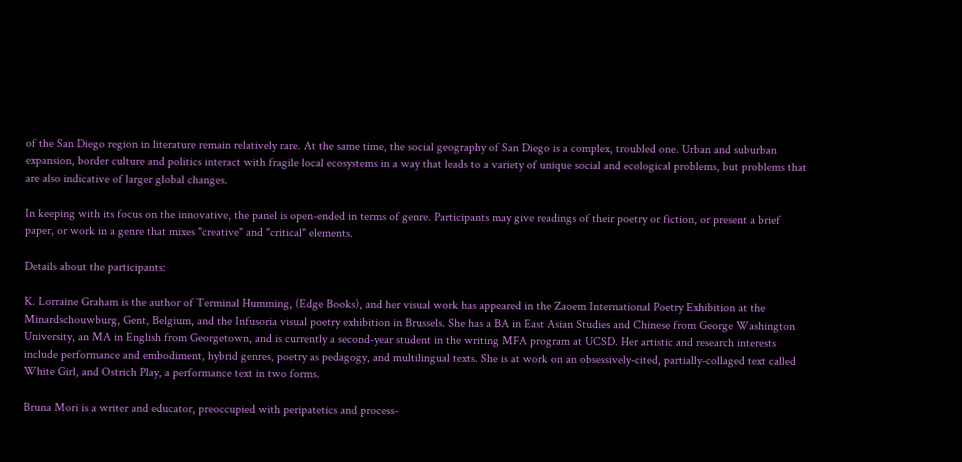of the San Diego region in literature remain relatively rare. At the same time, the social geography of San Diego is a complex, troubled one. Urban and suburban expansion, border culture and politics interact with fragile local ecosystems in a way that leads to a variety of unique social and ecological problems, but problems that are also indicative of larger global changes.

In keeping with its focus on the innovative, the panel is open-ended in terms of genre. Participants may give readings of their poetry or fiction, or present a brief paper, or work in a genre that mixes "creative" and "critical" elements.

Details about the participants:

K. Lorraine Graham is the author of Terminal Humming, (Edge Books), and her visual work has appeared in the Zaoem International Poetry Exhibition at the Minardschouwburg, Gent, Belgium, and the Infusoria visual poetry exhibition in Brussels. She has a BA in East Asian Studies and Chinese from George Washington University, an MA in English from Georgetown, and is currently a second-year student in the writing MFA program at UCSD. Her artistic and research interests include performance and embodiment, hybrid genres, poetry as pedagogy, and multilingual texts. She is at work on an obsessively-cited, partially-collaged text called White Girl, and Ostrich Play, a performance text in two forms.

Bruna Mori is a writer and educator, preoccupied with peripatetics and process-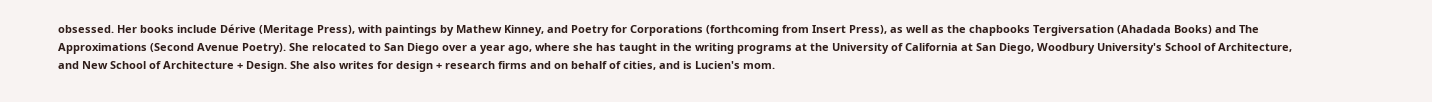obsessed. Her books include Dérive (Meritage Press), with paintings by Mathew Kinney, and Poetry for Corporations (forthcoming from Insert Press), as well as the chapbooks Tergiversation (Ahadada Books) and The Approximations (Second Avenue Poetry). She relocated to San Diego over a year ago, where she has taught in the writing programs at the University of California at San Diego, Woodbury University's School of Architecture, and New School of Architecture + Design. She also writes for design + research firms and on behalf of cities, and is Lucien's mom.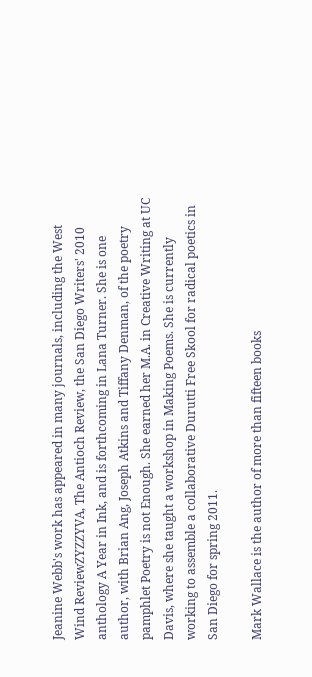Jeanine Webb's work has appeared in many journals, including the West Wind ReviewZYZZYVA, The Antioch Review, the San Diego Writers' 2010 anthology A Year in Ink, and is forthcoming in Lana Turner. She is one author, with Brian Ang, Joseph Atkins and Tiffany Denman, of the poetry pamphlet Poetry is not Enough. She earned her M.A. in Creative Writing at UC Davis, where she taught a workshop in Making Poems. She is currently working to assemble a collaborative Durutti Free Skool for radical poetics in San Diego for spring 2011.

Mark Wallace is the author of more than fifteen books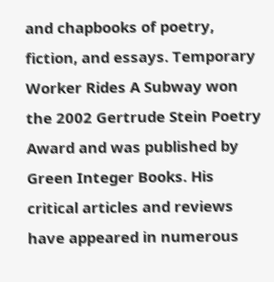and chapbooks of poetry, fiction, and essays. Temporary Worker Rides A Subway won the 2002 Gertrude Stein Poetry Award and was published by Green Integer Books. His critical articles and reviews have appeared in numerous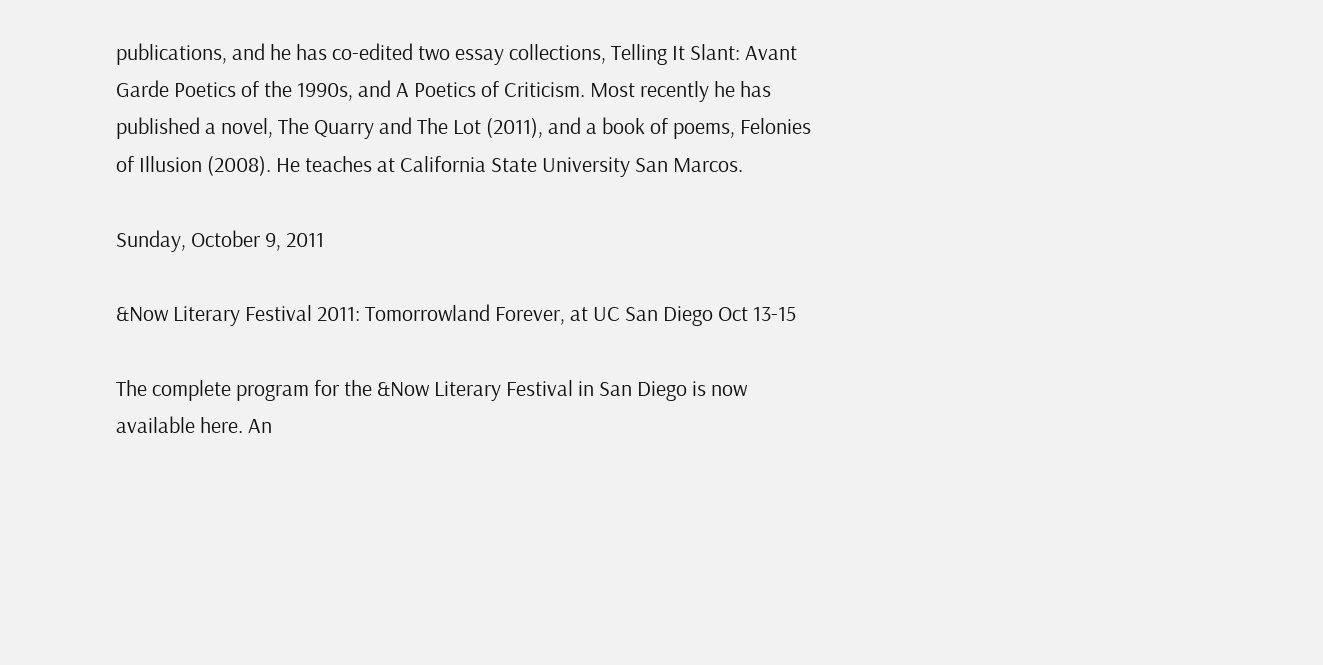publications, and he has co-edited two essay collections, Telling It Slant: Avant Garde Poetics of the 1990s, and A Poetics of Criticism. Most recently he has published a novel, The Quarry and The Lot (2011), and a book of poems, Felonies of Illusion (2008). He teaches at California State University San Marcos.

Sunday, October 9, 2011

&Now Literary Festival 2011: Tomorrowland Forever, at UC San Diego Oct 13-15

The complete program for the &Now Literary Festival in San Diego is now available here. An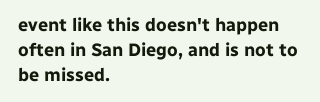event like this doesn't happen often in San Diego, and is not to be missed.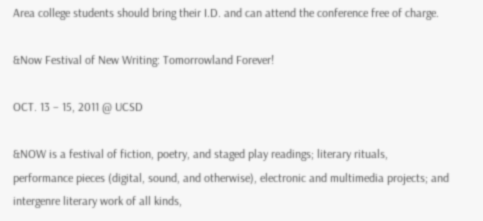Area college students should bring their I.D. and can attend the conference free of charge.

&Now Festival of New Writing: Tomorrowland Forever!

OCT. 13 – 15, 2011 @ UCSD

&NOW is a festival of fiction, poetry, and staged play readings; literary rituals, performance pieces (digital, sound, and otherwise), electronic and multimedia projects; and intergenre literary work of all kinds,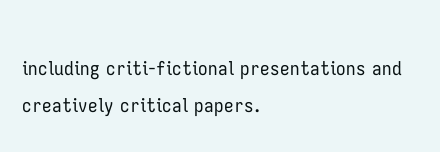including criti-fictional presentations and creatively critical papers.